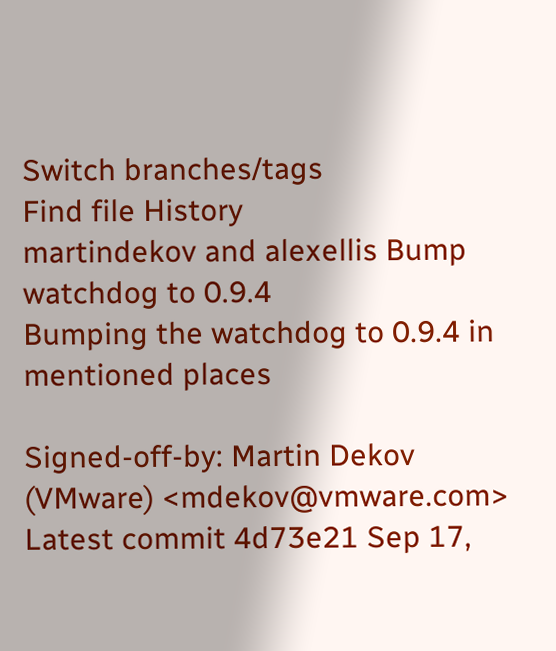Switch branches/tags
Find file History
martindekov and alexellis Bump watchdog to 0.9.4
Bumping the watchdog to 0.9.4 in
mentioned places

Signed-off-by: Martin Dekov (VMware) <mdekov@vmware.com>
Latest commit 4d73e21 Sep 17,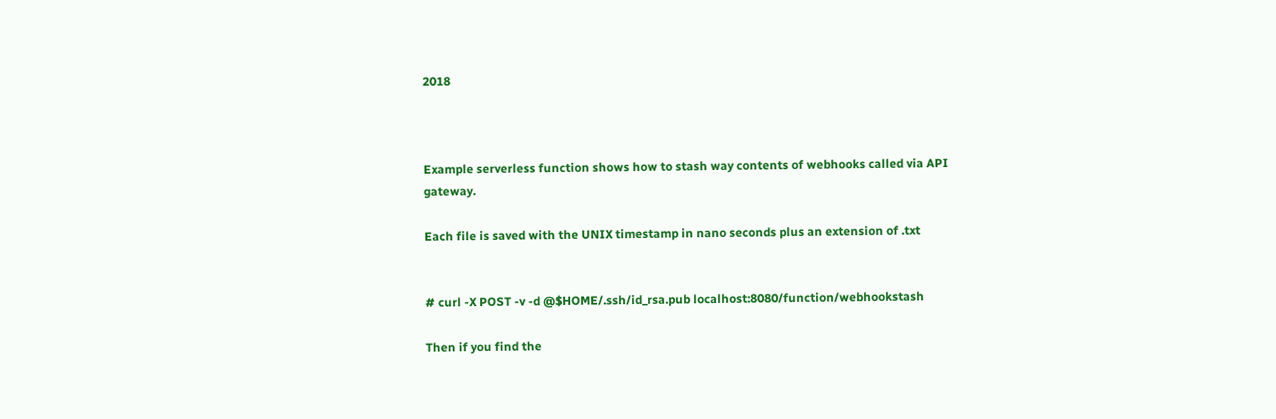2018



Example serverless function shows how to stash way contents of webhooks called via API gateway.

Each file is saved with the UNIX timestamp in nano seconds plus an extension of .txt


# curl -X POST -v -d @$HOME/.ssh/id_rsa.pub localhost:8080/function/webhookstash

Then if you find the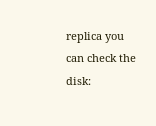replica you can check the disk: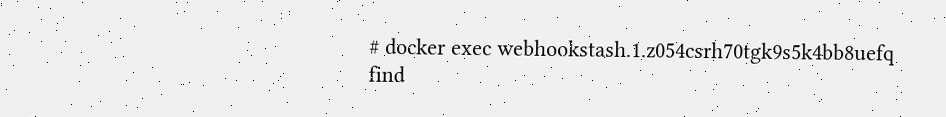# docker exec webhookstash.1.z054csrh70tgk9s5k4bb8uefq find